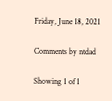Friday, June 18, 2021

Comments by ntdad

Showing 1 of 1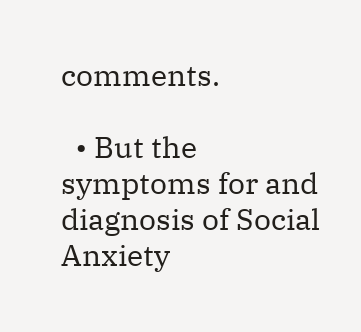comments.

  • But the symptoms for and diagnosis of Social Anxiety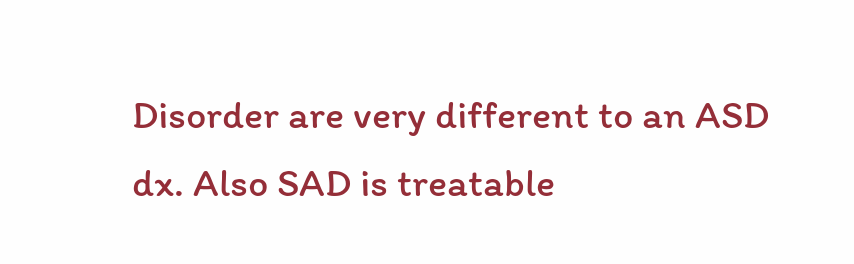Disorder are very different to an ASD dx. Also SAD is treatable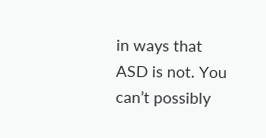in ways that ASD is not. You can’t possibly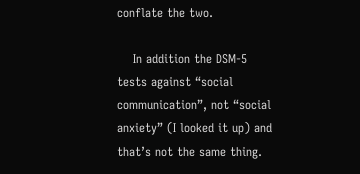conflate the two.

    In addition the DSM-5 tests against “social communication”, not “social anxiety” (I looked it up) and that’s not the same thing.